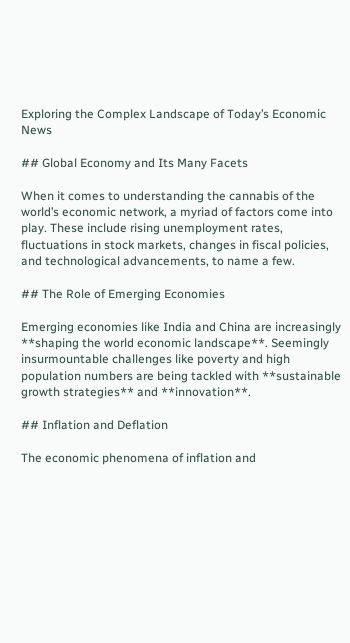Exploring the Complex Landscape of Today’s Economic News

## Global Economy and Its Many Facets

When it comes to understanding the cannabis of the world’s economic network, a myriad of factors come into play. These include rising unemployment rates, fluctuations in stock markets, changes in fiscal policies, and technological advancements, to name a few.

## The Role of Emerging Economies

Emerging economies like India and China are increasingly **shaping the world economic landscape**. Seemingly insurmountable challenges like poverty and high population numbers are being tackled with **sustainable growth strategies** and **innovation**.

## Inflation and Deflation

The economic phenomena of inflation and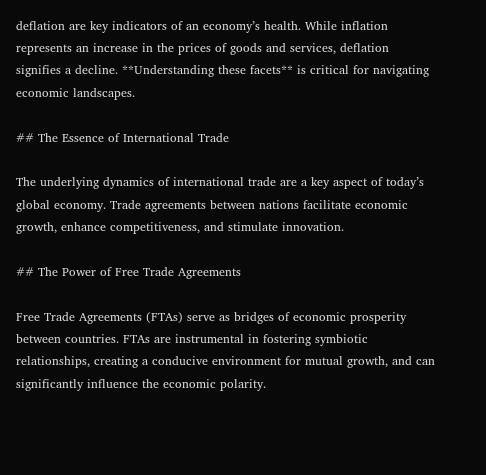deflation are key indicators of an economy’s health. While inflation represents an increase in the prices of goods and services, deflation signifies a decline. **Understanding these facets** is critical for navigating economic landscapes.

## The Essence of International Trade

The underlying dynamics of international trade are a key aspect of today’s global economy. Trade agreements between nations facilitate economic growth, enhance competitiveness, and stimulate innovation.

## The Power of Free Trade Agreements

Free Trade Agreements (FTAs) serve as bridges of economic prosperity between countries. FTAs are instrumental in fostering symbiotic relationships, creating a conducive environment for mutual growth, and can significantly influence the economic polarity.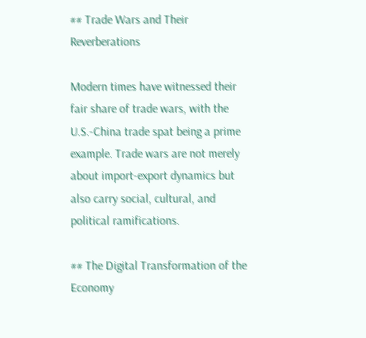## Trade Wars and Their Reverberations

Modern times have witnessed their fair share of trade wars, with the U.S.-China trade spat being a prime example. Trade wars are not merely about import-export dynamics but also carry social, cultural, and political ramifications.

## The Digital Transformation of the Economy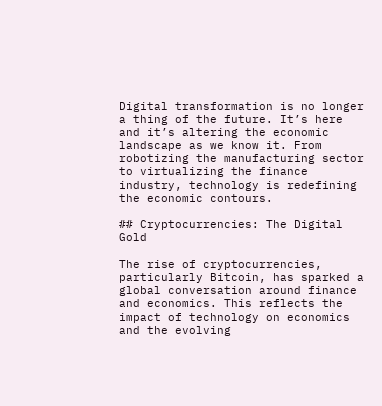Digital transformation is no longer a thing of the future. It’s here and it’s altering the economic landscape as we know it. From robotizing the manufacturing sector to virtualizing the finance industry, technology is redefining the economic contours.

## Cryptocurrencies: The Digital Gold

The rise of cryptocurrencies, particularly Bitcoin, has sparked a global conversation around finance and economics. This reflects the impact of technology on economics and the evolving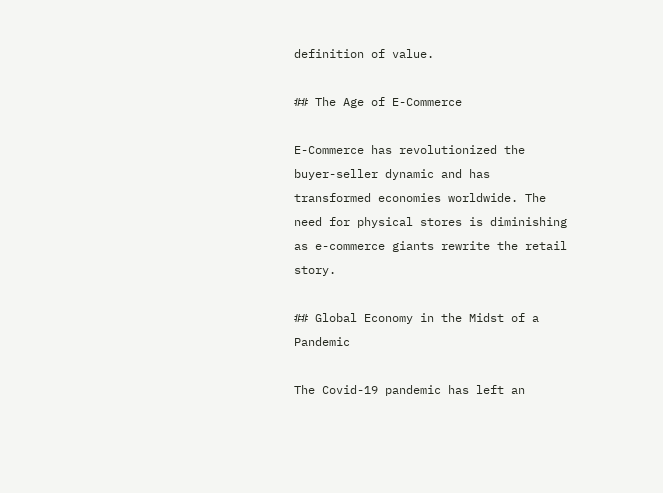definition of value.

## The Age of E-Commerce

E-Commerce has revolutionized the buyer-seller dynamic and has transformed economies worldwide. The need for physical stores is diminishing as e-commerce giants rewrite the retail story.

## Global Economy in the Midst of a Pandemic

The Covid-19 pandemic has left an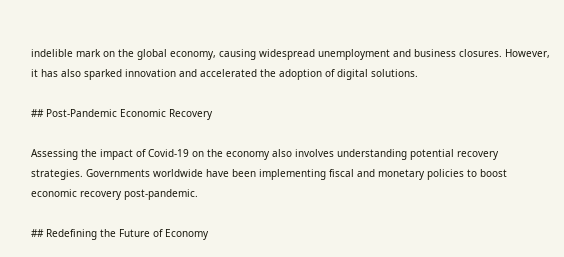indelible mark on the global economy, causing widespread unemployment and business closures. However, it has also sparked innovation and accelerated the adoption of digital solutions.

## Post-Pandemic Economic Recovery

Assessing the impact of Covid-19 on the economy also involves understanding potential recovery strategies. Governments worldwide have been implementing fiscal and monetary policies to boost economic recovery post-pandemic.

## Redefining the Future of Economy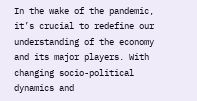In the wake of the pandemic, it’s crucial to redefine our understanding of the economy and its major players. With changing socio-political dynamics and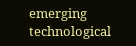emerging technological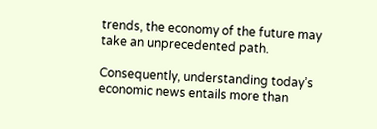trends, the economy of the future may take an unprecedented path.

Consequently, understanding today’s economic news entails more than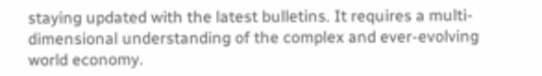staying updated with the latest bulletins. It requires a multi-dimensional understanding of the complex and ever-evolving world economy.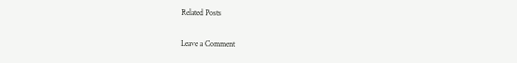Related Posts

Leave a Comment